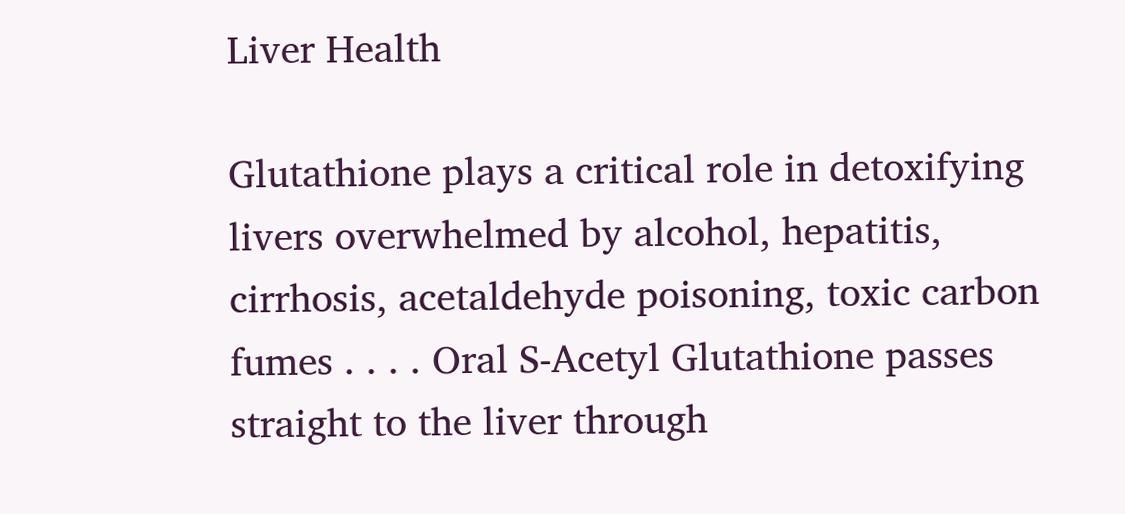Liver Health

Glutathione plays a critical role in detoxifying livers overwhelmed by alcohol, hepatitis, cirrhosis, acetaldehyde poisoning, toxic carbon fumes . . . . Oral S-Acetyl Glutathione passes straight to the liver through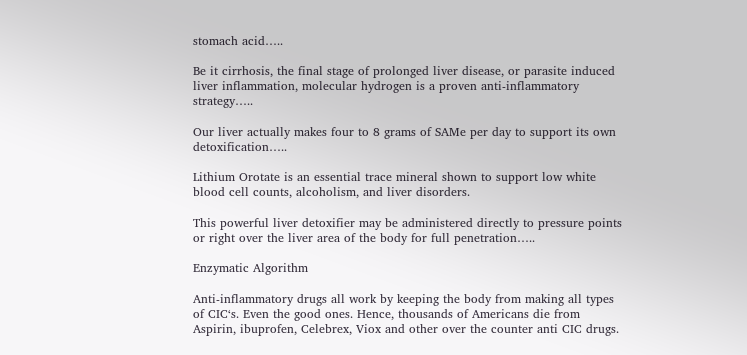stomach acid…..

Be it cirrhosis, the final stage of prolonged liver disease, or parasite induced liver inflammation, molecular hydrogen is a proven anti-inflammatory strategy…..

Our liver actually makes four to 8 grams of SAMe per day to support its own detoxification…..

Lithium Orotate is an essential trace mineral shown to support low white blood cell counts, alcoholism, and liver disorders.

This powerful liver detoxifier may be administered directly to pressure points or right over the liver area of the body for full penetration…..

Enzymatic Algorithm

Anti-inflammatory drugs all work by keeping the body from making all types of CIC‘s. Even the good ones. Hence, thousands of Americans die from Aspirin, ibuprofen, Celebrex, Viox and other over the counter anti CIC drugs.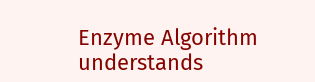Enzyme Algorithm understands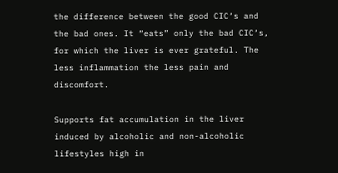the difference between the good CIC‘s and the bad ones. It “eats” only the bad CIC‘s, for which the liver is ever grateful. The less inflammation the less pain and discomfort.

Supports fat accumulation in the liver induced by alcoholic and non-alcoholic lifestyles high in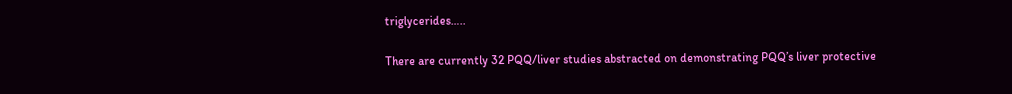triglycerides…..

There are currently 32 PQQ/liver studies abstracted on demonstrating PQQ’s liver protective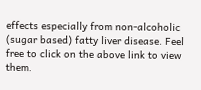effects especially from non-alcoholic (sugar based) fatty liver disease. Feel free to click on the above link to view them.